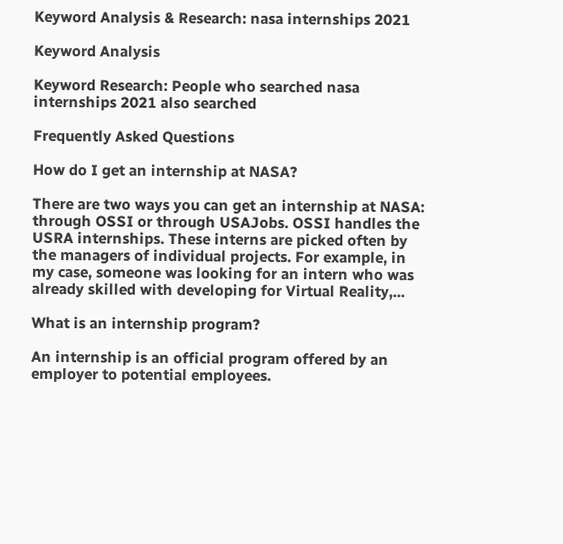Keyword Analysis & Research: nasa internships 2021

Keyword Analysis

Keyword Research: People who searched nasa internships 2021 also searched

Frequently Asked Questions

How do I get an internship at NASA?

There are two ways you can get an internship at NASA: through OSSI or through USAJobs. OSSI handles the USRA internships. These interns are picked often by the managers of individual projects. For example, in my case, someone was looking for an intern who was already skilled with developing for Virtual Reality,...

What is an internship program?

An internship is an official program offered by an employer to potential employees.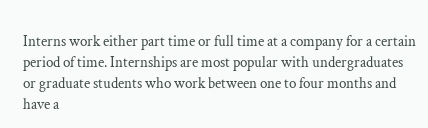Interns work either part time or full time at a company for a certain period of time. Internships are most popular with undergraduates or graduate students who work between one to four months and have a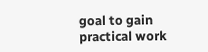goal to gain practical work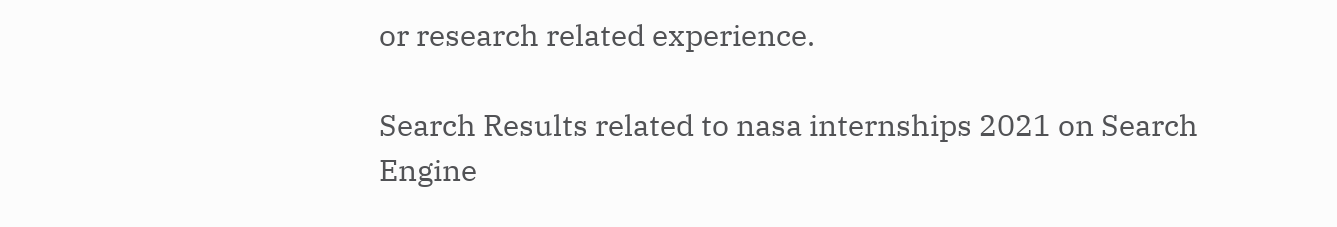or research related experience.

Search Results related to nasa internships 2021 on Search Engine